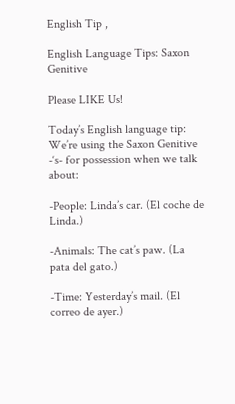English Tip ,

English Language Tips: Saxon Genitive

Please LIKE Us!

Today’s English language tip: We’re using the Saxon Genitive -‘s- for possession when we talk about:

-People: Linda’s car. (El coche de Linda.)

-Animals: The cat’s paw. (La pata del gato.)

-Time: Yesterday’s mail. (El correo de ayer.)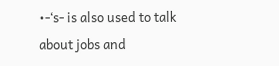•-‘s- is also used to talk about jobs and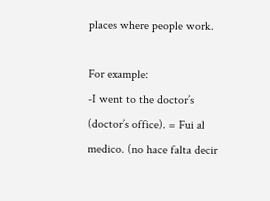places where people work.

For example:
-I went to the doctor’s (doctor’s office). = Fui al medico. (no hace falta decir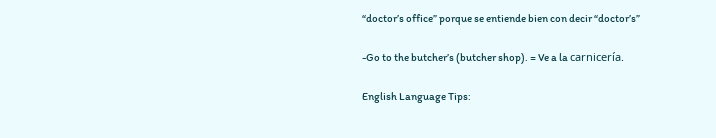“doctor’s office” porque se entiende bien con decir “doctor’s”

-Go to the butcher’s (butcher shop). = Ve a la carnicería.

English Language Tips: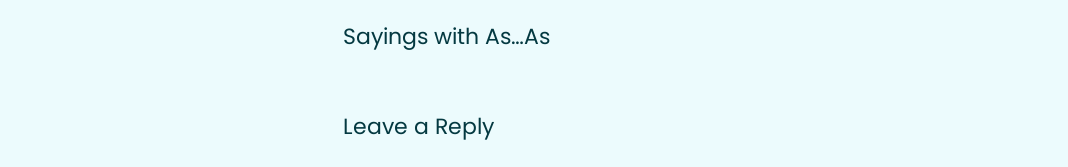Sayings with As…As

Leave a Reply